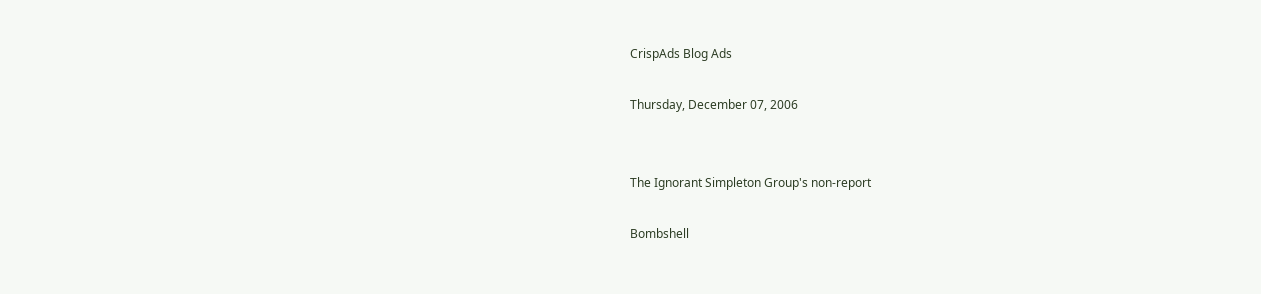CrispAds Blog Ads

Thursday, December 07, 2006


The Ignorant Simpleton Group's non-report

Bombshell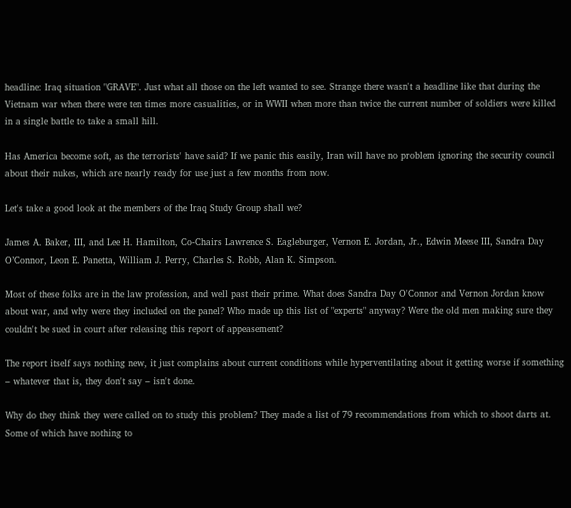headline: Iraq situation "GRAVE". Just what all those on the left wanted to see. Strange there wasn't a headline like that during the Vietnam war when there were ten times more casualities, or in WWII when more than twice the current number of soldiers were killed in a single battle to take a small hill.

Has America become soft, as the terrorists' have said? If we panic this easily, Iran will have no problem ignoring the security council about their nukes, which are nearly ready for use just a few months from now.

Let's take a good look at the members of the Iraq Study Group shall we?

James A. Baker, III, and Lee H. Hamilton, Co-Chairs Lawrence S. Eagleburger, Vernon E. Jordan, Jr., Edwin Meese III, Sandra Day O’Connor, Leon E. Panetta, William J. Perry, Charles S. Robb, Alan K. Simpson.

Most of these folks are in the law profession, and well past their prime. What does Sandra Day O'Connor and Vernon Jordan know about war, and why were they included on the panel? Who made up this list of "experts" anyway? Were the old men making sure they couldn't be sued in court after releasing this report of appeasement?

The report itself says nothing new, it just complains about current conditions while hyperventilating about it getting worse if something – whatever that is, they don't say – isn't done.

Why do they think they were called on to study this problem? They made a list of 79 recommendations from which to shoot darts at. Some of which have nothing to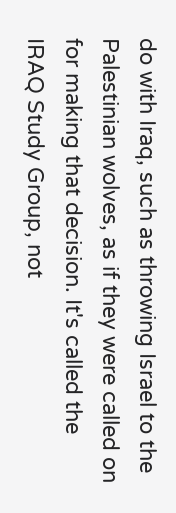do with Iraq, such as throwing Israel to the Palestinian wolves, as if they were called on for making that decision. It's called the IRAQ Study Group, not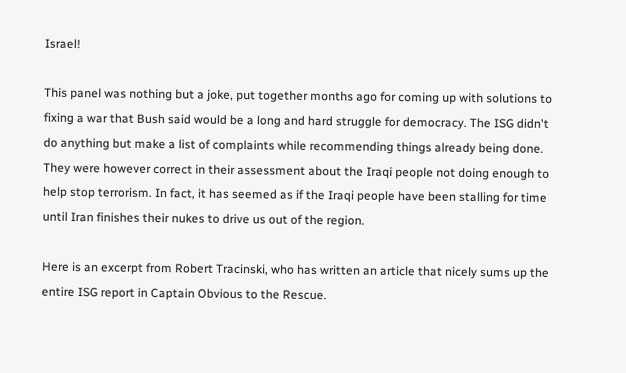Israel!

This panel was nothing but a joke, put together months ago for coming up with solutions to fixing a war that Bush said would be a long and hard struggle for democracy. The ISG didn't do anything but make a list of complaints while recommending things already being done. They were however correct in their assessment about the Iraqi people not doing enough to help stop terrorism. In fact, it has seemed as if the Iraqi people have been stalling for time until Iran finishes their nukes to drive us out of the region.

Here is an excerpt from Robert Tracinski, who has written an article that nicely sums up the entire ISG report in Captain Obvious to the Rescue.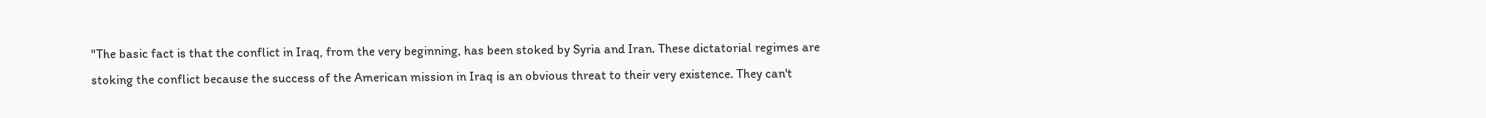"The basic fact is that the conflict in Iraq, from the very beginning, has been stoked by Syria and Iran. These dictatorial regimes are stoking the conflict because the success of the American mission in Iraq is an obvious threat to their very existence. They can't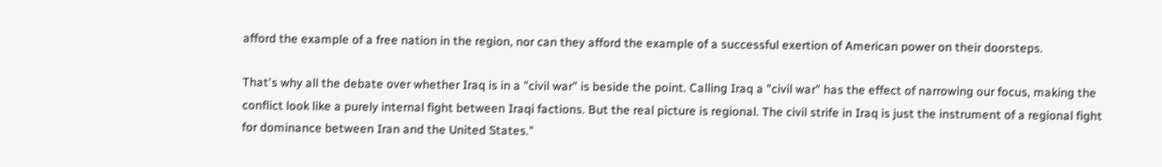afford the example of a free nation in the region, nor can they afford the example of a successful exertion of American power on their doorsteps.

That's why all the debate over whether Iraq is in a "civil war" is beside the point. Calling Iraq a "civil war" has the effect of narrowing our focus, making the conflict look like a purely internal fight between Iraqi factions. But the real picture is regional. The civil strife in Iraq is just the instrument of a regional fight for dominance between Iran and the United States."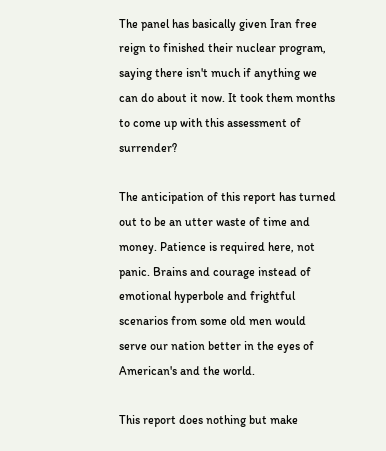The panel has basically given Iran free reign to finished their nuclear program, saying there isn't much if anything we can do about it now. It took them months to come up with this assessment of surrender?

The anticipation of this report has turned out to be an utter waste of time and money. Patience is required here, not panic. Brains and courage instead of emotional hyperbole and frightful scenarios from some old men would serve our nation better in the eyes of American's and the world.

This report does nothing but make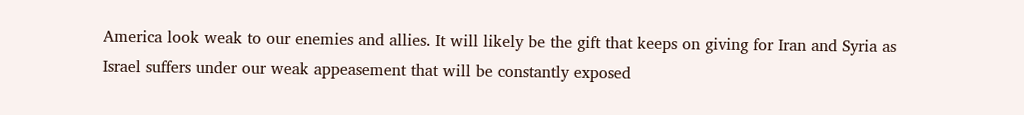America look weak to our enemies and allies. It will likely be the gift that keeps on giving for Iran and Syria as Israel suffers under our weak appeasement that will be constantly exposed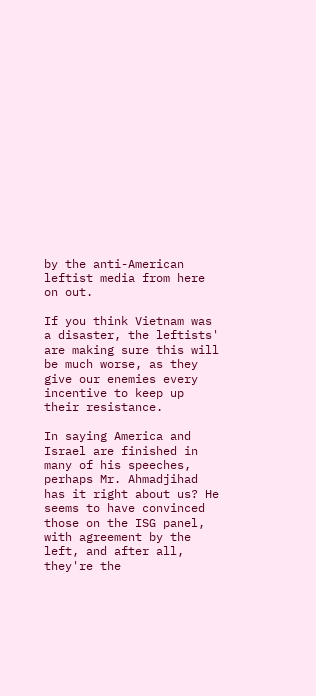by the anti-American leftist media from here on out.

If you think Vietnam was a disaster, the leftists' are making sure this will be much worse, as they give our enemies every incentive to keep up their resistance.

In saying America and Israel are finished in many of his speeches, perhaps Mr. Ahmadjihad has it right about us? He seems to have convinced those on the ISG panel, with agreement by the left, and after all, they're the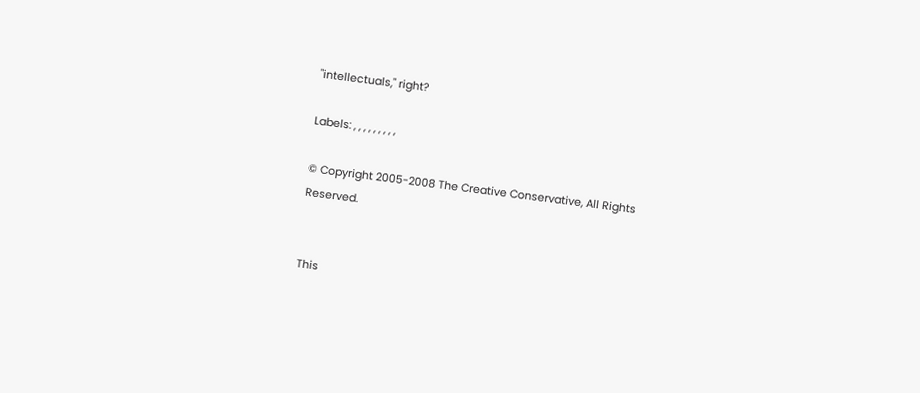"intellectuals," right?

Labels: , , , , , , , , ,

© Copyright 2005-2008 The Creative Conservative, All Rights Reserved.


This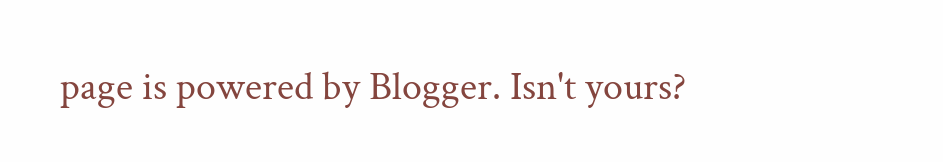page is powered by Blogger. Isn't yours?